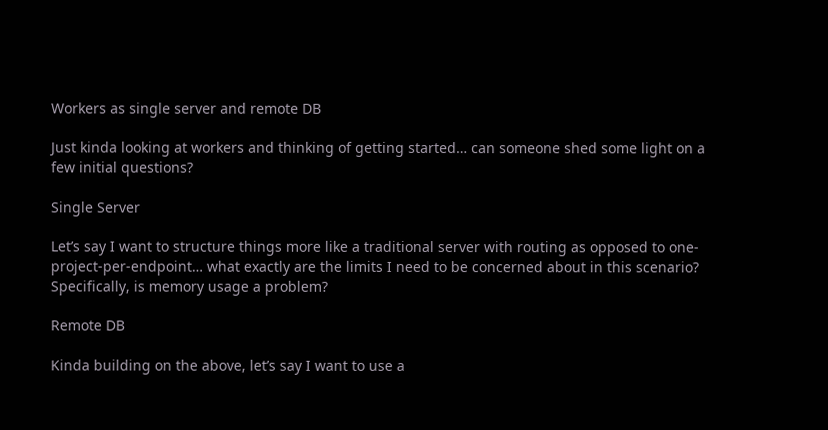Workers as single server and remote DB

Just kinda looking at workers and thinking of getting started… can someone shed some light on a few initial questions?

Single Server

Let’s say I want to structure things more like a traditional server with routing as opposed to one-project-per-endpoint… what exactly are the limits I need to be concerned about in this scenario? Specifically, is memory usage a problem?

Remote DB

Kinda building on the above, let’s say I want to use a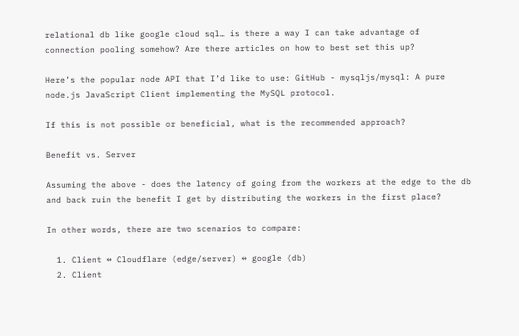relational db like google cloud sql… is there a way I can take advantage of connection pooling somehow? Are there articles on how to best set this up?

Here’s the popular node API that I’d like to use: GitHub - mysqljs/mysql: A pure node.js JavaScript Client implementing the MySQL protocol.

If this is not possible or beneficial, what is the recommended approach?

Benefit vs. Server

Assuming the above - does the latency of going from the workers at the edge to the db and back ruin the benefit I get by distributing the workers in the first place?

In other words, there are two scenarios to compare:

  1. Client ↔ Cloudflare (edge/server) ↔ google (db)
  2. Client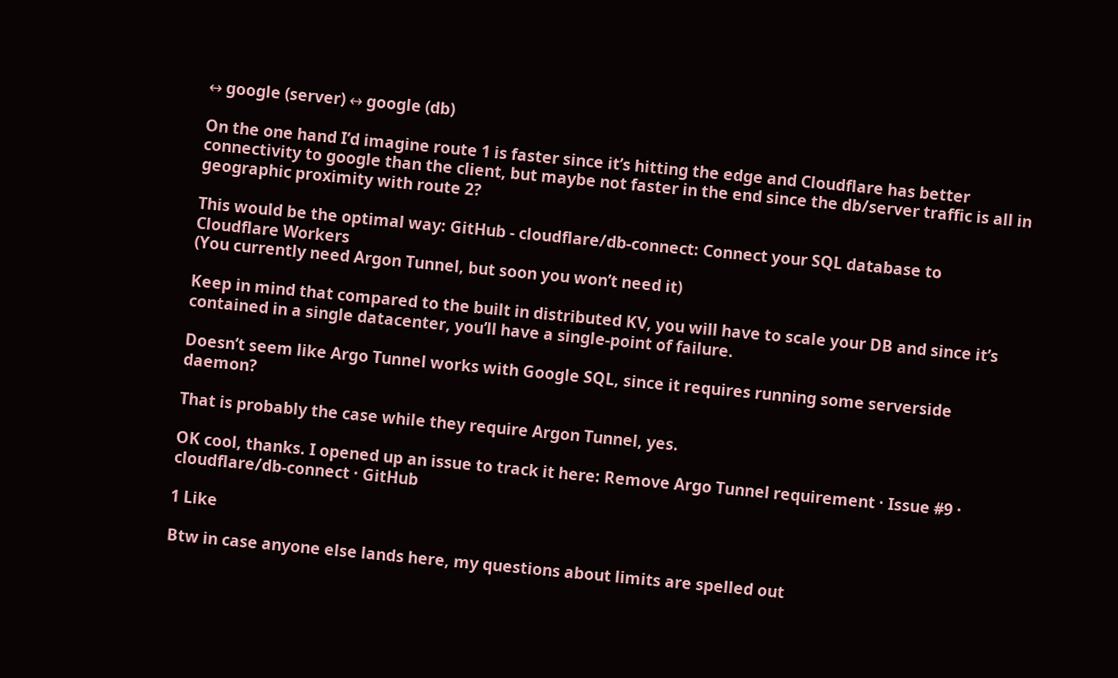↔ google (server) ↔ google (db)

On the one hand I’d imagine route 1 is faster since it’s hitting the edge and Cloudflare has better connectivity to google than the client, but maybe not faster in the end since the db/server traffic is all in geographic proximity with route 2?

This would be the optimal way: GitHub - cloudflare/db-connect: Connect your SQL database to Cloudflare Workers
(You currently need Argon Tunnel, but soon you won’t need it)

Keep in mind that compared to the built in distributed KV, you will have to scale your DB and since it’s contained in a single datacenter, you’ll have a single-point of failure.

Doesn’t seem like Argo Tunnel works with Google SQL, since it requires running some serverside daemon?

That is probably the case while they require Argon Tunnel, yes.

OK cool, thanks. I opened up an issue to track it here: Remove Argo Tunnel requirement · Issue #9 · cloudflare/db-connect · GitHub

1 Like

Btw in case anyone else lands here, my questions about limits are spelled out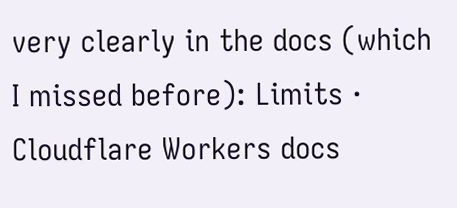very clearly in the docs (which I missed before): Limits · Cloudflare Workers docs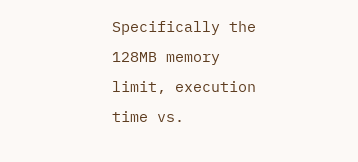Specifically the 128MB memory limit, execution time vs.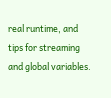real runtime, and tips for streaming and global variables.